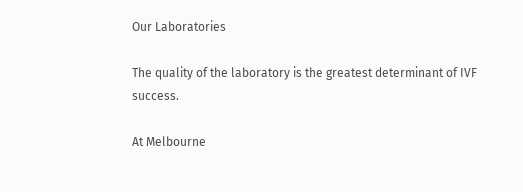Our Laboratories

The quality of the laboratory is the greatest determinant of IVF success.

At Melbourne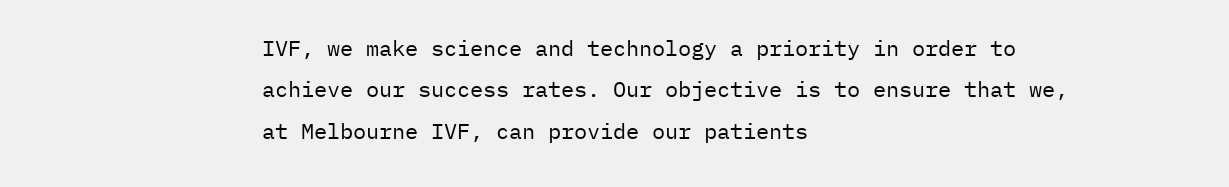IVF, we make science and technology a priority in order to achieve our success rates. Our objective is to ensure that we, at Melbourne IVF, can provide our patients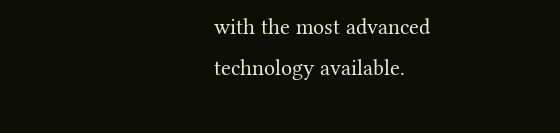with the most advanced technology available.